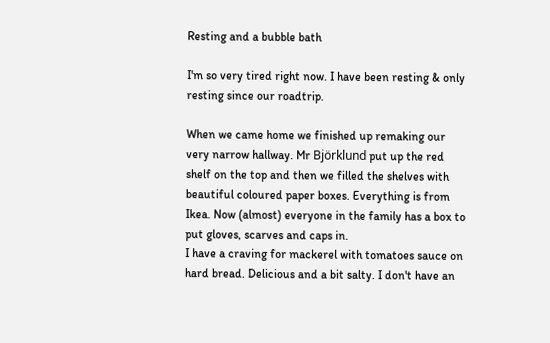Resting and a bubble bath

I'm so very tired right now. I have been resting & only resting since our roadtrip.

When we came home we finished up remaking our very narrow hallway. Mr Björklund put up the red shelf on the top and then we filled the shelves with beautiful coloured paper boxes. Everything is from Ikea. Now (almost) everyone in the family has a box to put gloves, scarves and caps in.
I have a craving for mackerel with tomatoes sauce on hard bread. Delicious and a bit salty. I don't have an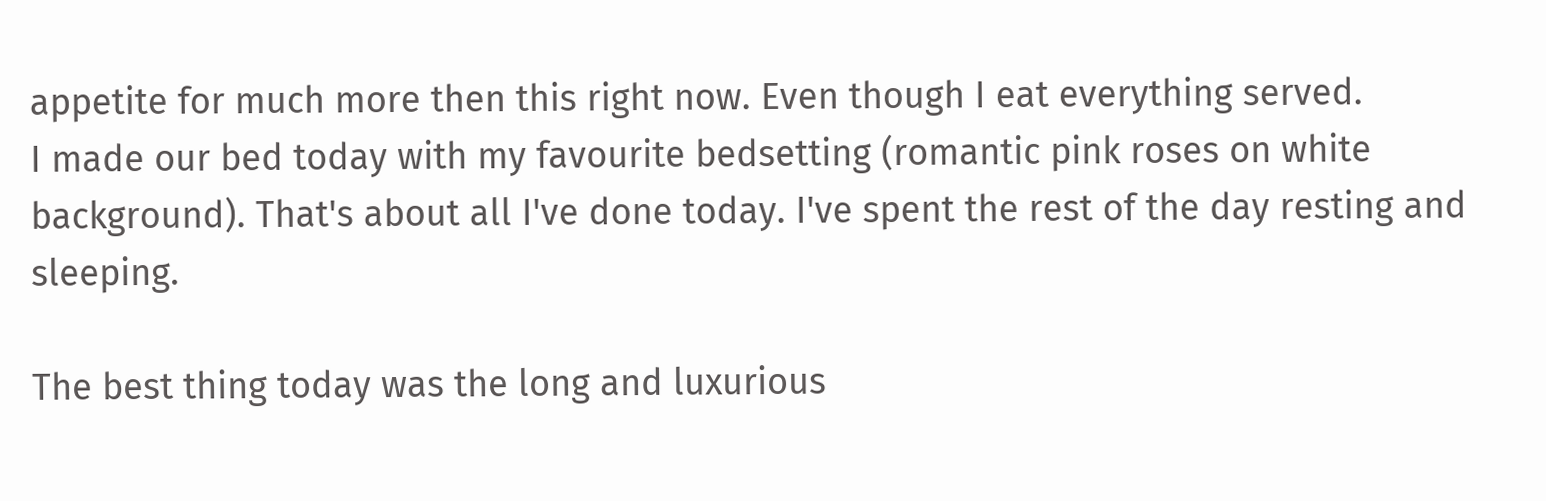appetite for much more then this right now. Even though I eat everything served.
I made our bed today with my favourite bedsetting (romantic pink roses on white background). That's about all I've done today. I've spent the rest of the day resting and sleeping.

The best thing today was the long and luxurious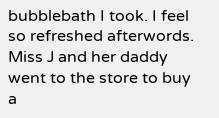bubblebath I took. I feel so refreshed afterwords.
Miss J and her daddy went to the store to buy a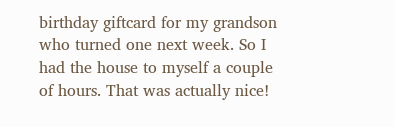birthday giftcard for my grandson who turned one next week. So I had the house to myself a couple of hours. That was actually nice!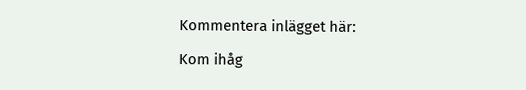Kommentera inlägget här:

Kom ihåg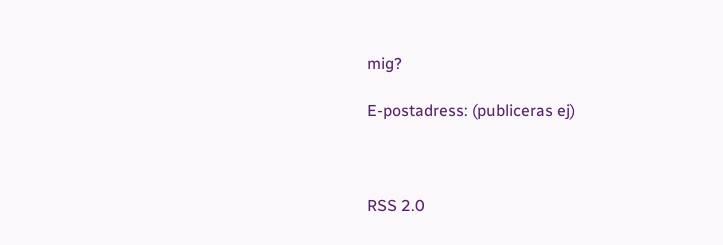mig?

E-postadress: (publiceras ej)



RSS 2.0